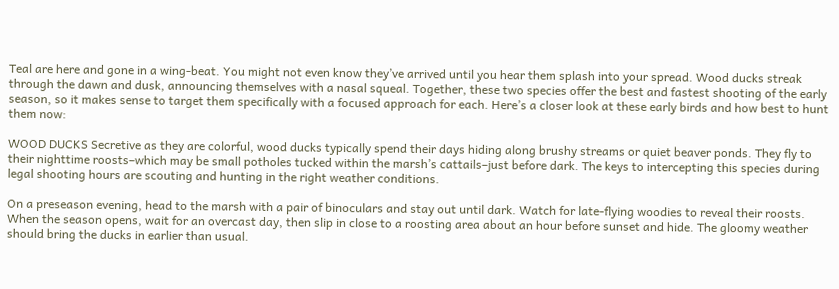Teal are here and gone in a wing-beat. You might not even know they’ve arrived until you hear them splash into your spread. Wood ducks streak through the dawn and dusk, announcing themselves with a nasal squeal. Together, these two species offer the best and fastest shooting of the early season, so it makes sense to target them specifically with a focused approach for each. Here’s a closer look at these early birds and how best to hunt them now:

WOOD DUCKS Secretive as they are colorful, wood ducks typically spend their days hiding along brushy streams or quiet beaver ponds. They fly to their nighttime roosts–which may be small potholes tucked within the marsh’s cattails–just before dark. The keys to intercepting this species during legal shooting hours are scouting and hunting in the right weather conditions.

On a preseason evening, head to the marsh with a pair of binoculars and stay out until dark. Watch for late-flying woodies to reveal their roosts. When the season opens, wait for an overcast day, then slip in close to a roosting area about an hour before sunset and hide. The gloomy weather should bring the ducks in earlier than usual.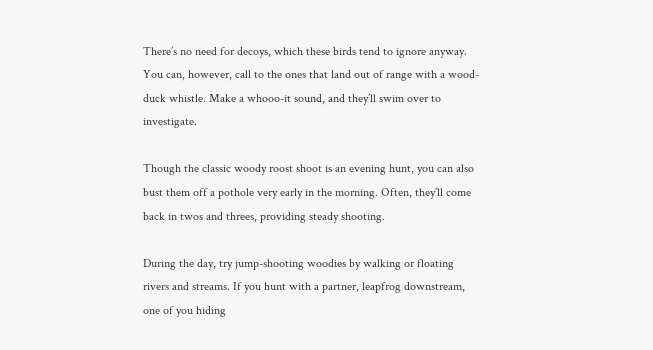There’s no need for decoys, which these birds tend to ignore anyway. You can, however, call to the ones that land out of range with a wood-duck whistle. Make a whooo-it sound, and they’ll swim over to investigate.

Though the classic woody roost shoot is an evening hunt, you can also bust them off a pothole very early in the morning. Often, they’ll come back in twos and threes, providing steady shooting.

During the day, try jump-shooting woodies by walking or floating rivers and streams. If you hunt with a partner, leapfrog downstream, one of you hiding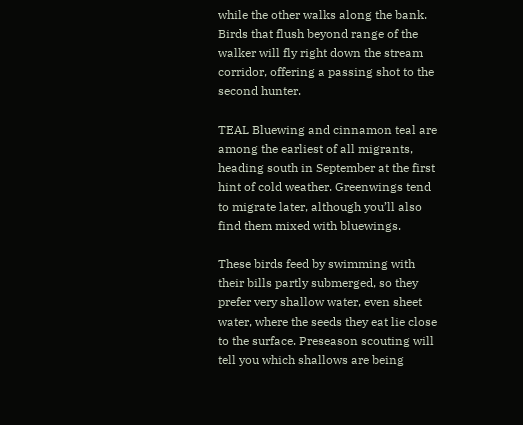while the other walks along the bank. Birds that flush beyond range of the walker will fly right down the stream corridor, offering a passing shot to the second hunter.

TEAL Bluewing and cinnamon teal are among the earliest of all migrants, heading south in September at the first hint of cold weather. Greenwings tend to migrate later, although you’ll also find them mixed with bluewings.

These birds feed by swimming with their bills partly submerged, so they prefer very shallow water, even sheet water, where the seeds they eat lie close to the surface. Preseason scouting will tell you which shallows are being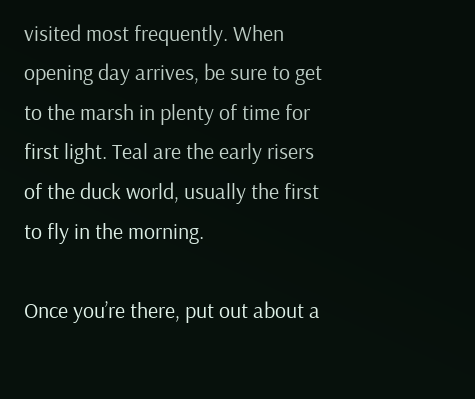visited most frequently. When opening day arrives, be sure to get to the marsh in plenty of time for first light. Teal are the early risers of the duck world, usually the first to fly in the morning.

Once you’re there, put out about a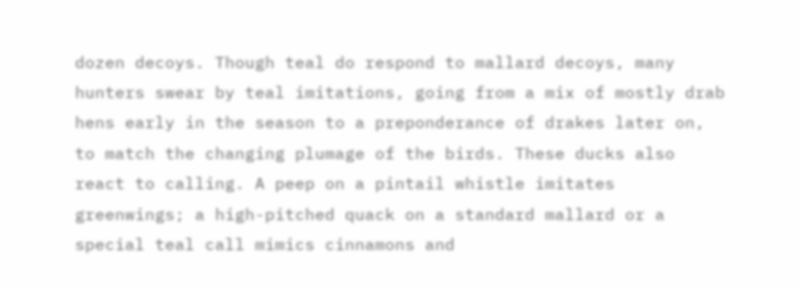dozen decoys. Though teal do respond to mallard decoys, many hunters swear by teal imitations, going from a mix of mostly drab hens early in the season to a preponderance of drakes later on, to match the changing plumage of the birds. These ducks also react to calling. A peep on a pintail whistle imitates greenwings; a high-pitched quack on a standard mallard or a special teal call mimics cinnamons and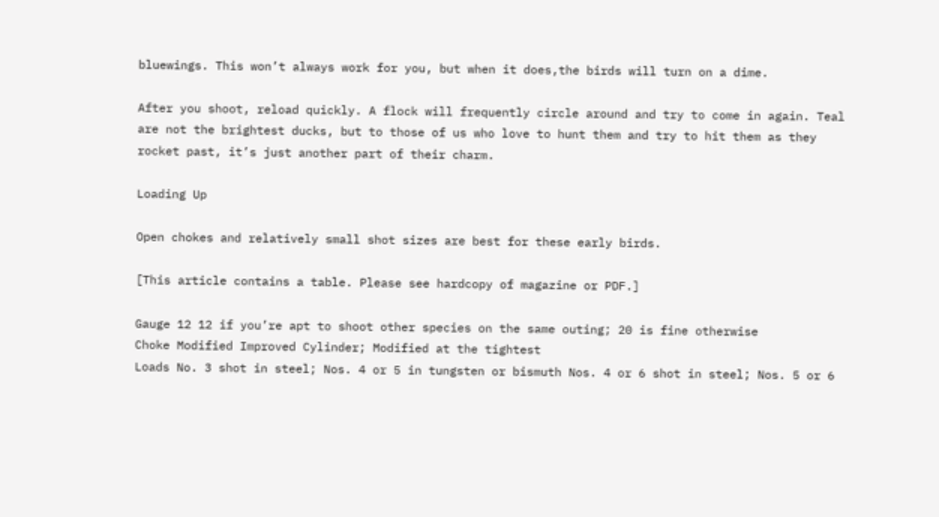bluewings. This won’t always work for you, but when it does,the birds will turn on a dime.

After you shoot, reload quickly. A flock will frequently circle around and try to come in again. Teal are not the brightest ducks, but to those of us who love to hunt them and try to hit them as they rocket past, it’s just another part of their charm.

Loading Up

Open chokes and relatively small shot sizes are best for these early birds.

[This article contains a table. Please see hardcopy of magazine or PDF.]

Gauge 12 12 if you’re apt to shoot other species on the same outing; 20 is fine otherwise
Choke Modified Improved Cylinder; Modified at the tightest
Loads No. 3 shot in steel; Nos. 4 or 5 in tungsten or bismuth Nos. 4 or 6 shot in steel; Nos. 5 or 6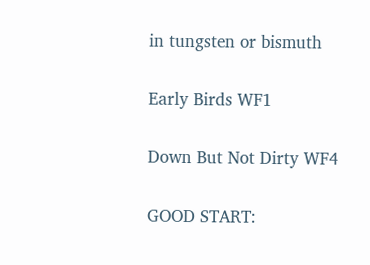in tungsten or bismuth

Early Birds WF1

Down But Not Dirty WF4

GOOD START: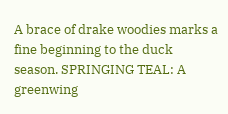A brace of drake woodies marks a fine beginning to the duck season. SPRINGING TEAL: A greenwing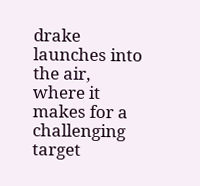drake launches into the air, where it makes for a challenging target